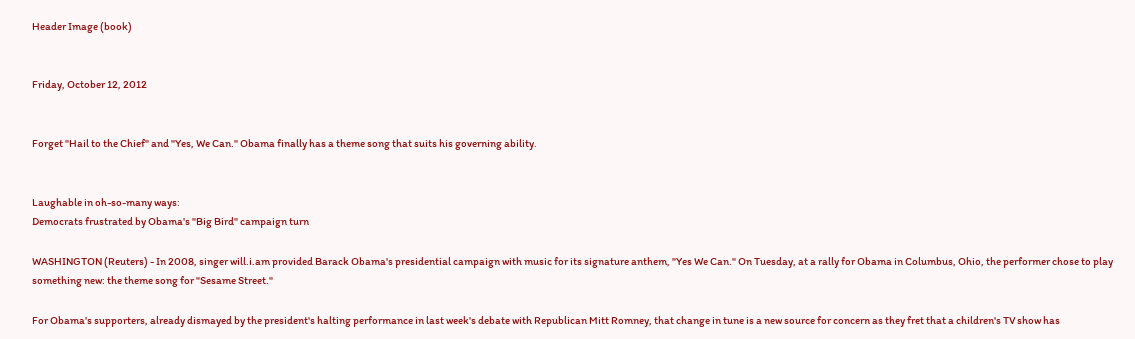Header Image (book)


Friday, October 12, 2012


Forget "Hail to the Chief" and "Yes, We Can." Obama finally has a theme song that suits his governing ability.


Laughable in oh-so-many ways:
Democrats frustrated by Obama's "Big Bird" campaign turn

WASHINGTON (Reuters) - In 2008, singer will.i.am provided Barack Obama's presidential campaign with music for its signature anthem, "Yes We Can." On Tuesday, at a rally for Obama in Columbus, Ohio, the performer chose to play something new: the theme song for "Sesame Street."

For Obama's supporters, already dismayed by the president's halting performance in last week's debate with Republican Mitt Romney, that change in tune is a new source for concern as they fret that a children's TV show has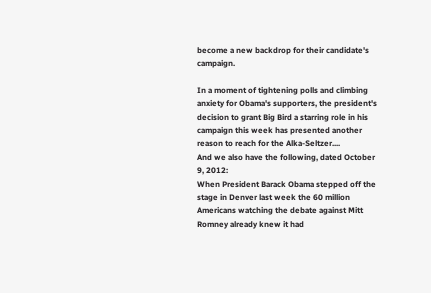become a new backdrop for their candidate's campaign.

In a moment of tightening polls and climbing anxiety for Obama's supporters, the president's decision to grant Big Bird a starring role in his campaign this week has presented another reason to reach for the Alka-Seltzer....
And we also have the following, dated October 9, 2012:
When President Barack Obama stepped off the stage in Denver last week the 60 million Americans watching the debate against Mitt Romney already knew it had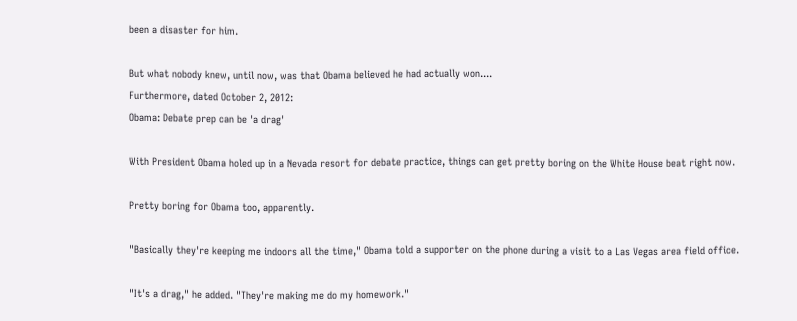been a disaster for him.

But what nobody knew, until now, was that Obama believed he had actually won....
Furthermore, dated October 2, 2012:
Obama: Debate prep can be 'a drag'

With President Obama holed up in a Nevada resort for debate practice, things can get pretty boring on the White House beat right now.

Pretty boring for Obama too, apparently.

"Basically they're keeping me indoors all the time," Obama told a supporter on the phone during a visit to a Las Vegas area field office.

"It's a drag," he added. "They're making me do my homework."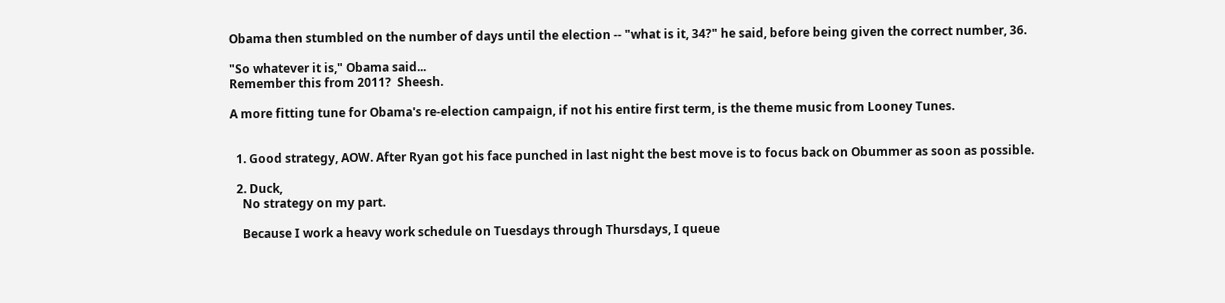Obama then stumbled on the number of days until the election -- "what is it, 34?" he said, before being given the correct number, 36.

"So whatever it is," Obama said...
Remember this from 2011?  Sheesh.

A more fitting tune for Obama's re-election campaign, if not his entire first term, is the theme music from Looney Tunes.


  1. Good strategy, AOW. After Ryan got his face punched in last night the best move is to focus back on Obummer as soon as possible.

  2. Duck,
    No strategy on my part.

    Because I work a heavy work schedule on Tuesdays through Thursdays, I queue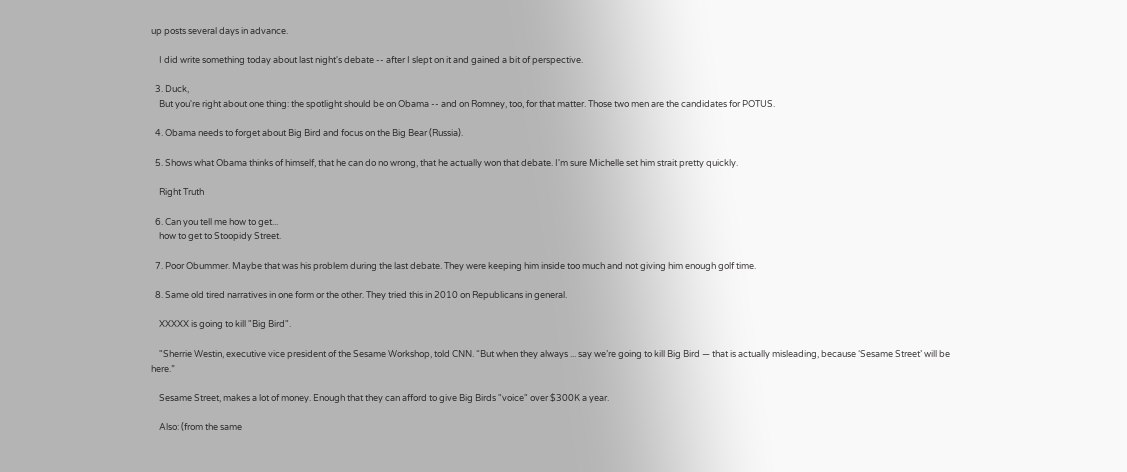up posts several days in advance.

    I did write something today about last night's debate -- after I slept on it and gained a bit of perspective.

  3. Duck,
    But you're right about one thing: the spotlight should be on Obama -- and on Romney, too, for that matter. Those two men are the candidates for POTUS.

  4. Obama needs to forget about Big Bird and focus on the Big Bear (Russia).

  5. Shows what Obama thinks of himself, that he can do no wrong, that he actually won that debate. I'm sure Michelle set him strait pretty quickly.

    Right Truth

  6. Can you tell me how to get...
    how to get to Stoopidy Street.

  7. Poor Obummer. Maybe that was his problem during the last debate. They were keeping him inside too much and not giving him enough golf time.

  8. Same old tired narratives in one form or the other. They tried this in 2010 on Republicans in general.

    XXXXX is going to kill "Big Bird".

    "Sherrie Westin, executive vice president of the Sesame Workshop, told CNN. “But when they always ... say we’re going to kill Big Bird — that is actually misleading, because ‘Sesame Street’ will be here.”

    Sesame Street, makes a lot of money. Enough that they can afford to give Big Birds "voice" over $300K a year.

    Also: (from the same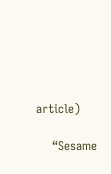article)

    “Sesame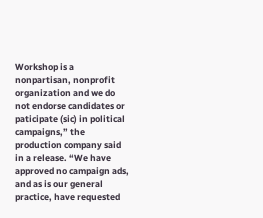Workshop is a nonpartisan, nonprofit organization and we do not endorse candidates or paticipate (sic) in political campaigns,” the production company said in a release. “We have approved no campaign ads, and as is our general practice, have requested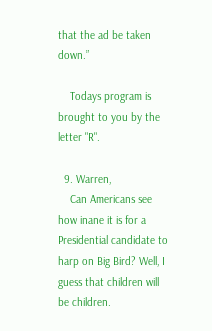that the ad be taken down.”

    Todays program is brought to you by the letter "R".

  9. Warren,
    Can Americans see how inane it is for a Presidential candidate to harp on Big Bird? Well, I guess that children will be children.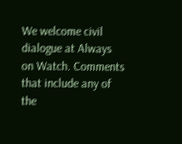We welcome civil dialogue at Always on Watch. Comments that include any of the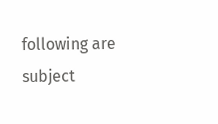following are subject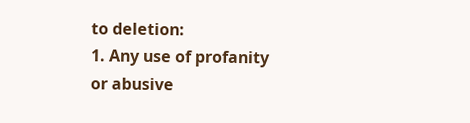to deletion:
1. Any use of profanity or abusive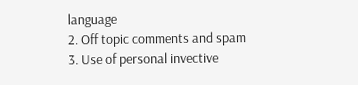language
2. Off topic comments and spam
3. Use of personal invective